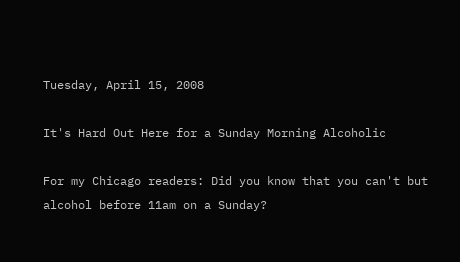Tuesday, April 15, 2008

It's Hard Out Here for a Sunday Morning Alcoholic

For my Chicago readers: Did you know that you can't but alcohol before 11am on a Sunday?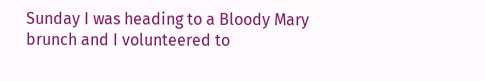Sunday I was heading to a Bloody Mary brunch and I volunteered to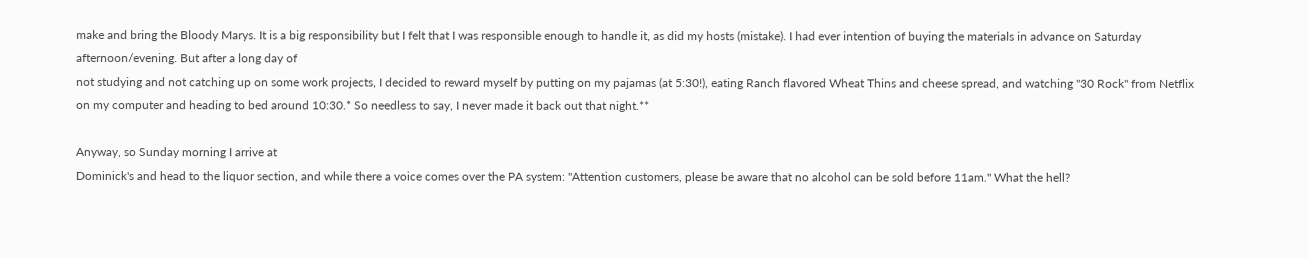make and bring the Bloody Marys. It is a big responsibility but I felt that I was responsible enough to handle it, as did my hosts (mistake). I had ever intention of buying the materials in advance on Saturday afternoon/evening. But after a long day of
not studying and not catching up on some work projects, I decided to reward myself by putting on my pajamas (at 5:30!), eating Ranch flavored Wheat Thins and cheese spread, and watching "30 Rock" from Netflix on my computer and heading to bed around 10:30.* So needless to say, I never made it back out that night.**

Anyway, so Sunday morning I arrive at
Dominick's and head to the liquor section, and while there a voice comes over the PA system: "Attention customers, please be aware that no alcohol can be sold before 11am." What the hell?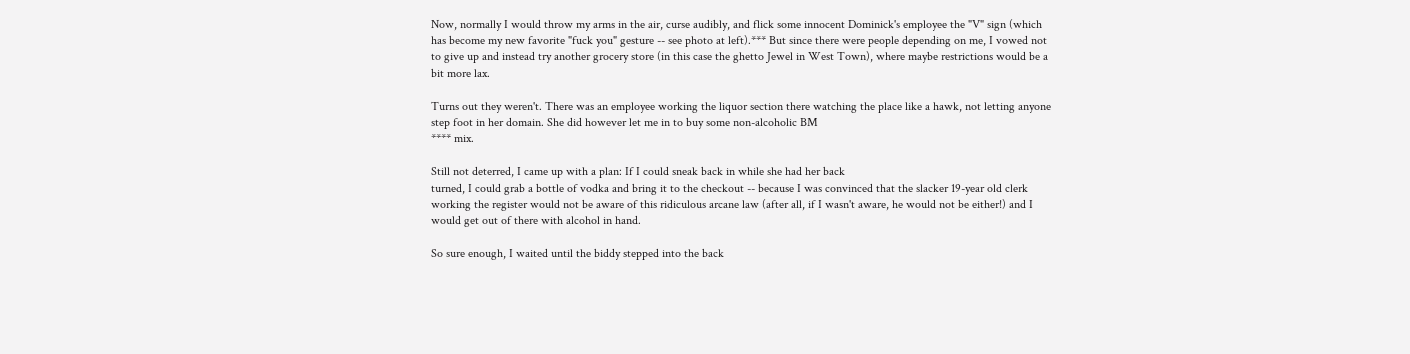Now, normally I would throw my arms in the air, curse audibly, and flick some innocent Dominick's employee the "V" sign (which has become my new favorite "fuck you" gesture -- see photo at left).*** But since there were people depending on me, I vowed not to give up and instead try another grocery store (in this case the ghetto Jewel in West Town), where maybe restrictions would be a bit more lax.

Turns out they weren't. There was an employee working the liquor section there watching the place like a hawk, not letting anyone step foot in her domain. She did however let me in to buy some non-alcoholic BM
**** mix.

Still not deterred, I came up with a plan: If I could sneak back in while she had her back
turned, I could grab a bottle of vodka and bring it to the checkout -- because I was convinced that the slacker 19-year old clerk working the register would not be aware of this ridiculous arcane law (after all, if I wasn't aware, he would not be either!) and I would get out of there with alcohol in hand.

So sure enough, I waited until the biddy stepped into the back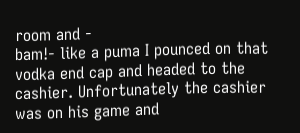room and -
bam!- like a puma I pounced on that vodka end cap and headed to the cashier. Unfortunately the cashier was on his game and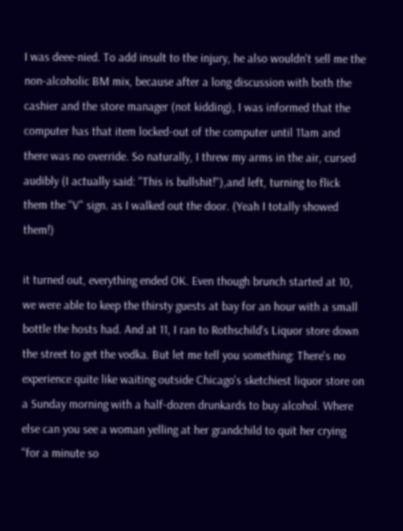I was deee-nied. To add insult to the injury, he also wouldn't sell me the non-alcoholic BM mix, because after a long discussion with both the cashier and the store manager (not kidding), I was informed that the computer has that item locked-out of the computer until 11am and there was no override. So naturally, I threw my arms in the air, cursed audibly (I actually said: "This is bullshit!"),and left, turning to flick them the "V" sign. as I walked out the door. (Yeah I totally showed them!)

it turned out, everything ended OK. Even though brunch started at 10, we were able to keep the thirsty guests at bay for an hour with a small bottle the hosts had. And at 11, I ran to Rothschild's Liquor store down the street to get the vodka. But let me tell you something: There's no experience quite like waiting outside Chicago's sketchiest liquor store on a Sunday morning with a half-dozen drunkards to buy alcohol. Where else can you see a woman yelling at her grandchild to quit her crying "for a minute so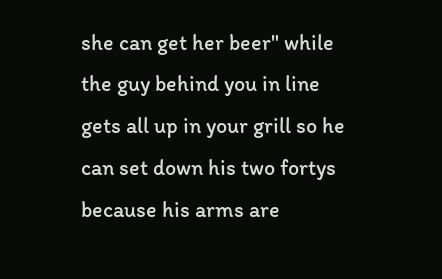she can get her beer" while the guy behind you in line gets all up in your grill so he can set down his two fortys because his arms are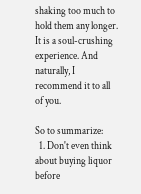shaking too much to hold them any longer. It is a soul-crushing experience. And naturally, I recommend it to all of you.

So to summarize:
  1. Don't even think about buying liquor before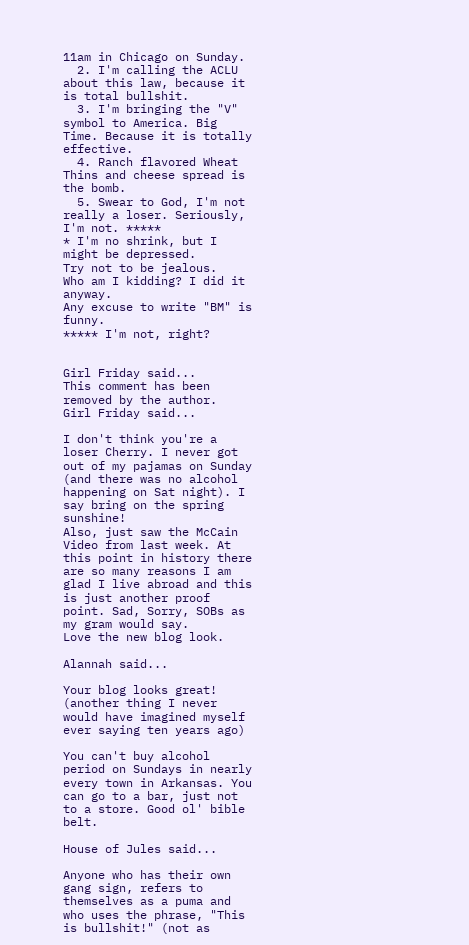11am in Chicago on Sunday.
  2. I'm calling the ACLU about this law, because it is total bullshit.
  3. I'm bringing the "V" symbol to America. Big Time. Because it is totally effective.
  4. Ranch flavored Wheat Thins and cheese spread is the bomb.
  5. Swear to God, I'm not really a loser. Seriously, I'm not. *****
* I'm no shrink, but I might be depressed.
Try not to be jealous.
Who am I kidding? I did it anyway.
Any excuse to write "BM" is funny.
***** I'm not, right?


Girl Friday said...
This comment has been removed by the author.
Girl Friday said...

I don't think you're a loser Cherry. I never got out of my pajamas on Sunday (and there was no alcohol happening on Sat night). I say bring on the spring sunshine!
Also, just saw the McCain Video from last week. At this point in history there are so many reasons I am glad I live abroad and this is just another proof point. Sad, Sorry, SOBs as my gram would say.
Love the new blog look.

Alannah said...

Your blog looks great! (another thing I never would have imagined myself ever saying ten years ago)

You can't buy alcohol period on Sundays in nearly every town in Arkansas. You can go to a bar, just not to a store. Good ol' bible belt.

House of Jules said...

Anyone who has their own gang sign, refers to themselves as a puma and who uses the phrase, "This is bullshit!" (not as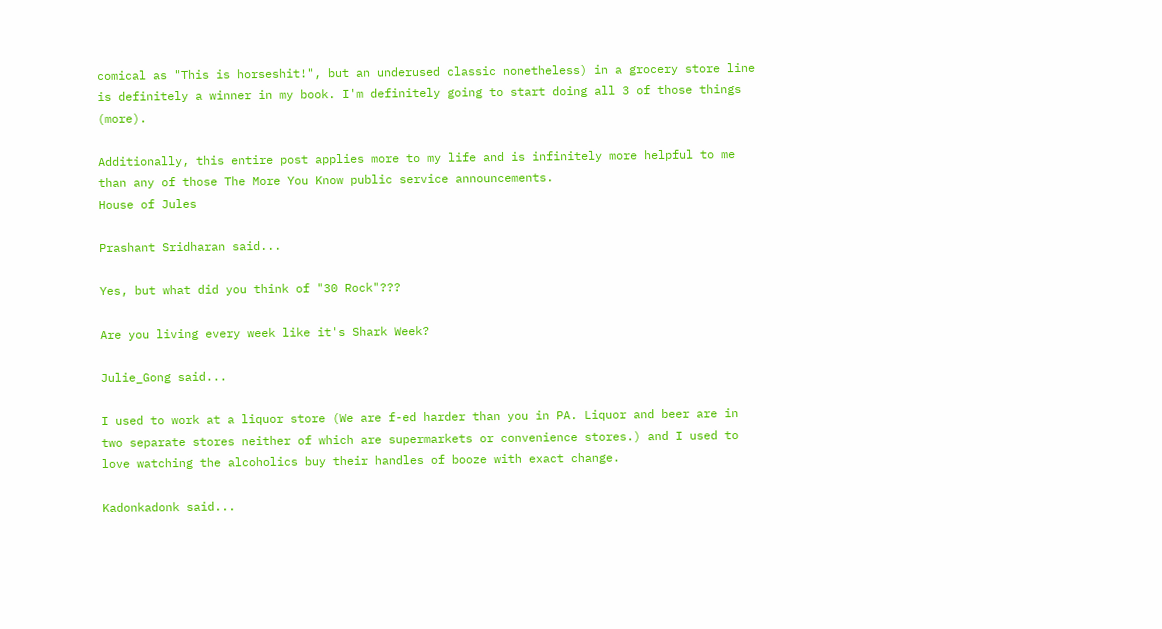comical as "This is horseshit!", but an underused classic nonetheless) in a grocery store line is definitely a winner in my book. I'm definitely going to start doing all 3 of those things (more).

Additionally, this entire post applies more to my life and is infinitely more helpful to me than any of those The More You Know public service announcements.
House of Jules

Prashant Sridharan said...

Yes, but what did you think of "30 Rock"???

Are you living every week like it's Shark Week?

Julie_Gong said...

I used to work at a liquor store (We are f-ed harder than you in PA. Liquor and beer are in two separate stores neither of which are supermarkets or convenience stores.) and I used to love watching the alcoholics buy their handles of booze with exact change.

Kadonkadonk said...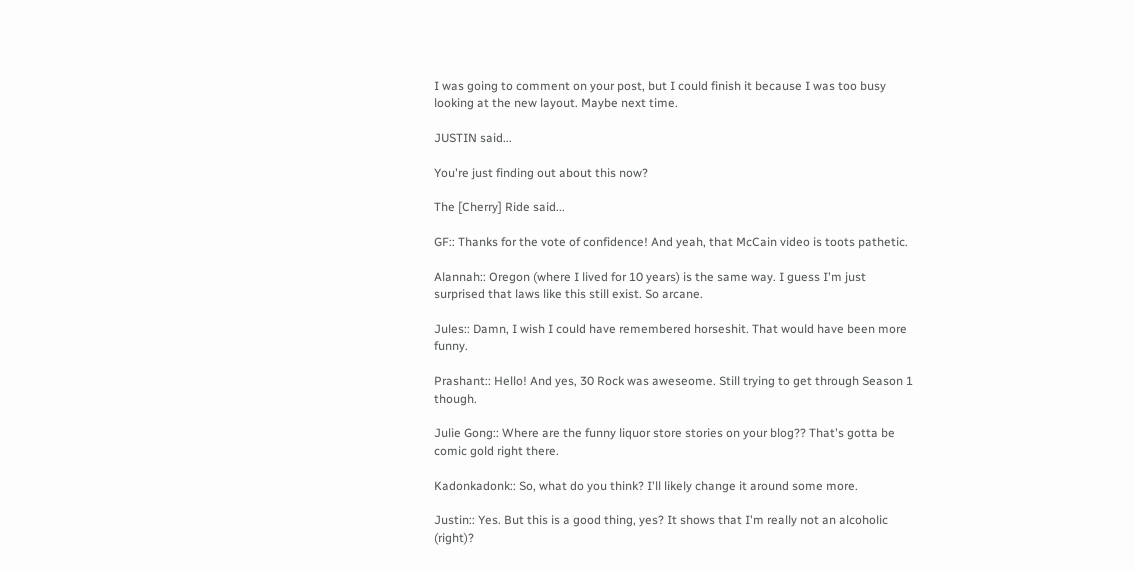I was going to comment on your post, but I could finish it because I was too busy looking at the new layout. Maybe next time.

JUSTIN said...

You're just finding out about this now?

The [Cherry] Ride said...

GF:: Thanks for the vote of confidence! And yeah, that McCain video is toots pathetic.

Alannah:: Oregon (where I lived for 10 years) is the same way. I guess I'm just surprised that laws like this still exist. So arcane.

Jules:: Damn, I wish I could have remembered horseshit. That would have been more funny.

Prashant:: Hello! And yes, 30 Rock was aweseome. Still trying to get through Season 1 though.

Julie Gong:: Where are the funny liquor store stories on your blog?? That's gotta be comic gold right there.

Kadonkadonk:: So, what do you think? I'll likely change it around some more.

Justin:: Yes. But this is a good thing, yes? It shows that I'm really not an alcoholic (right)?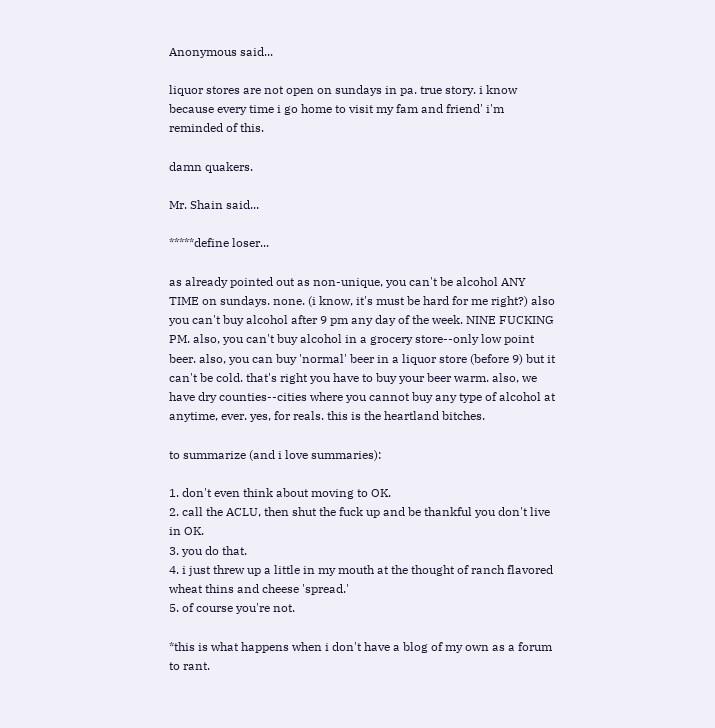Anonymous said...

liquor stores are not open on sundays in pa. true story. i know because every time i go home to visit my fam and friend' i'm reminded of this.

damn quakers.

Mr. Shain said...

*****define loser...

as already pointed out as non-unique, you can't be alcohol ANY TIME on sundays. none. (i know, it's must be hard for me right?) also you can't buy alcohol after 9 pm any day of the week. NINE FUCKING PM. also, you can't buy alcohol in a grocery store--only low point beer. also, you can buy 'normal' beer in a liquor store (before 9) but it can't be cold. that's right you have to buy your beer warm. also, we have dry counties--cities where you cannot buy any type of alcohol at anytime, ever. yes, for reals. this is the heartland bitches.

to summarize (and i love summaries):

1. don't even think about moving to OK.
2. call the ACLU, then shut the fuck up and be thankful you don't live in OK.
3. you do that.
4. i just threw up a little in my mouth at the thought of ranch flavored wheat thins and cheese 'spread.'
5. of course you're not.

*this is what happens when i don't have a blog of my own as a forum to rant.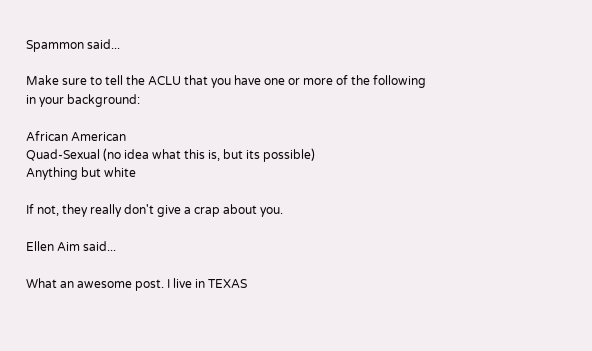Spammon said...

Make sure to tell the ACLU that you have one or more of the following in your background:

African American
Quad-Sexual (no idea what this is, but its possible)
Anything but white

If not, they really don't give a crap about you.

Ellen Aim said...

What an awesome post. I live in TEXAS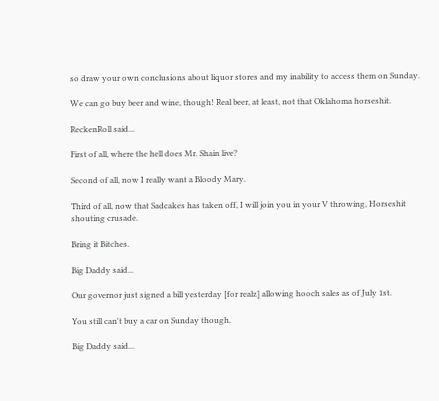so draw your own conclusions about liquor stores and my inability to access them on Sunday.

We can go buy beer and wine, though! Real beer, at least, not that Oklahoma horseshit.

ReckenRoll said...

First of all, where the hell does Mr. Shain live?

Second of all, now I really want a Bloody Mary.

Third of all, now that Sadcakes has taken off, I will join you in your V throwing, Horseshit shouting crusade.

Bring it Bitches.

Big Daddy said...

Our governor just signed a bill yesterday [for realz] allowing hooch sales as of July 1st.

You still can't buy a car on Sunday though.

Big Daddy said...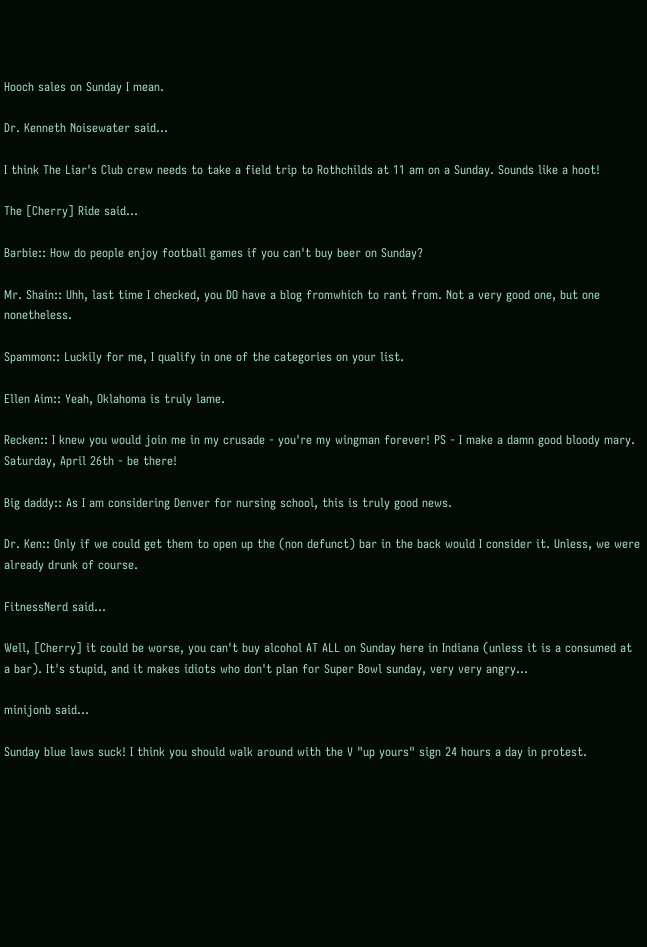Hooch sales on Sunday I mean.

Dr. Kenneth Noisewater said...

I think The Liar's Club crew needs to take a field trip to Rothchilds at 11 am on a Sunday. Sounds like a hoot!

The [Cherry] Ride said...

Barbie:: How do people enjoy football games if you can't buy beer on Sunday?

Mr. Shain:: Uhh, last time I checked, you DO have a blog fromwhich to rant from. Not a very good one, but one nonetheless.

Spammon:: Luckily for me, I qualify in one of the categories on your list.

Ellen Aim:: Yeah, Oklahoma is truly lame.

Recken:: I knew you would join me in my crusade - you're my wingman forever! PS - I make a damn good bloody mary. Saturday, April 26th - be there!

Big daddy:: As I am considering Denver for nursing school, this is truly good news.

Dr. Ken:: Only if we could get them to open up the (non defunct) bar in the back would I consider it. Unless, we were already drunk of course.

FitnessNerd said...

Well, [Cherry] it could be worse, you can't buy alcohol AT ALL on Sunday here in Indiana (unless it is a consumed at a bar). It's stupid, and it makes idiots who don't plan for Super Bowl sunday, very very angry...

minijonb said...

Sunday blue laws suck! I think you should walk around with the V "up yours" sign 24 hours a day in protest.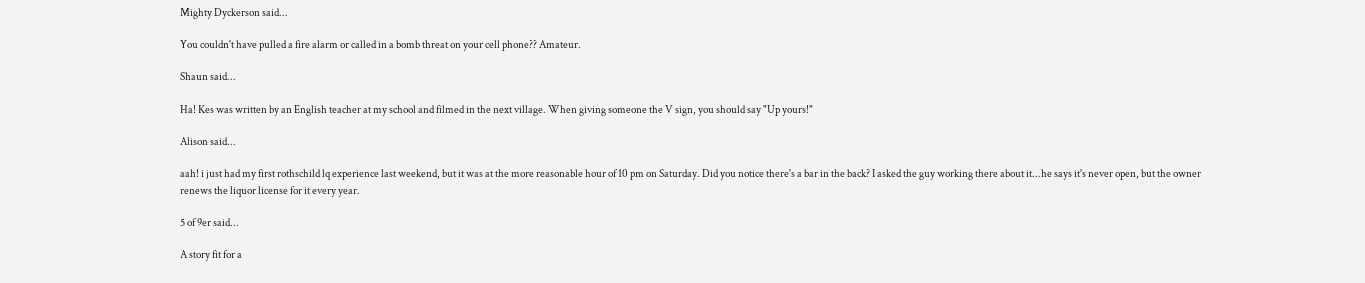Mighty Dyckerson said...

You couldn't have pulled a fire alarm or called in a bomb threat on your cell phone?? Amateur.

Shaun said...

Ha! Kes was written by an English teacher at my school and filmed in the next village. When giving someone the V sign, you should say "Up yours!"

Alison said...

aah! i just had my first rothschild lq experience last weekend, but it was at the more reasonable hour of 10 pm on Saturday. Did you notice there's a bar in the back? I asked the guy working there about it...he says it's never open, but the owner renews the liquor license for it every year.

5 of 9er said...

A story fit for a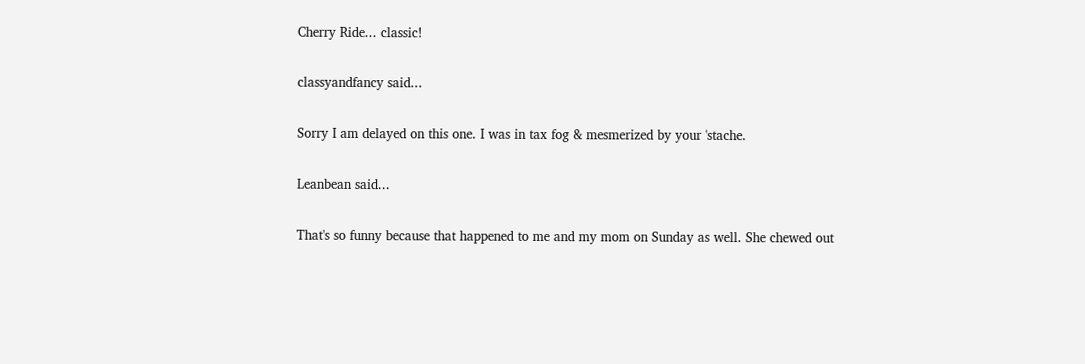Cherry Ride... classic!

classyandfancy said...

Sorry I am delayed on this one. I was in tax fog & mesmerized by your 'stache.

Leanbean said...

That's so funny because that happened to me and my mom on Sunday as well. She chewed out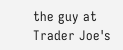the guy at Trader Joe's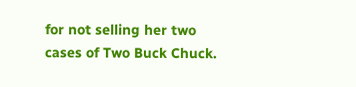for not selling her two cases of Two Buck Chuck.